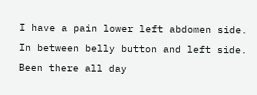I have a pain lower left abdomen side. In between belly button and left side. Been there all day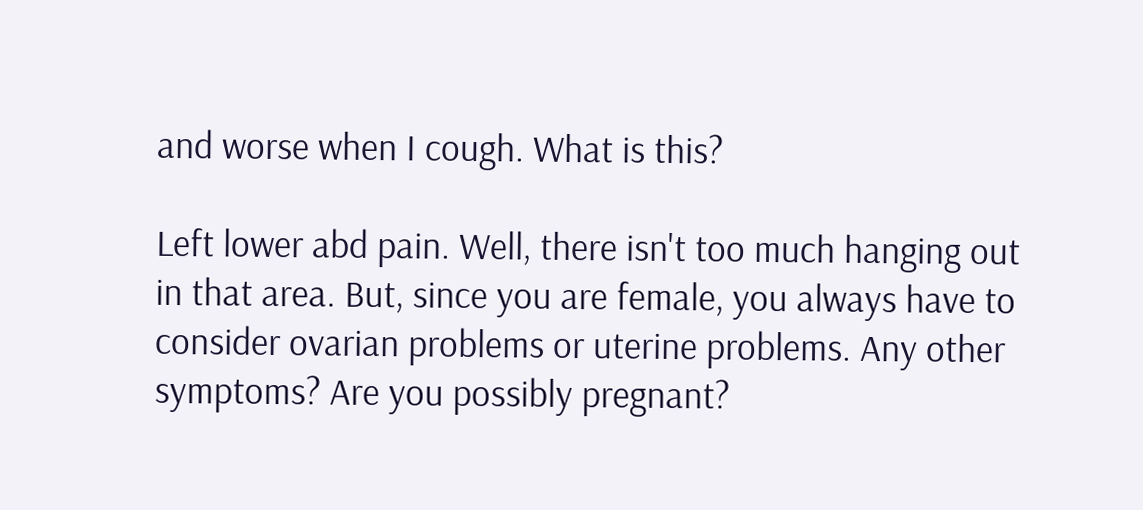and worse when I cough. What is this?

Left lower abd pain. Well, there isn't too much hanging out in that area. But, since you are female, you always have to consider ovarian problems or uterine problems. Any other symptoms? Are you possibly pregnant?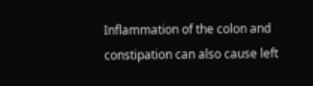Inflammation of the colon and constipation can also cause left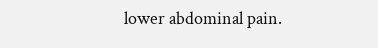lower abdominal pain.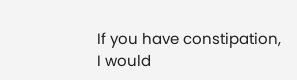If you have constipation, I would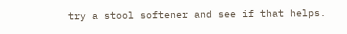try a stool softener and see if that helps.